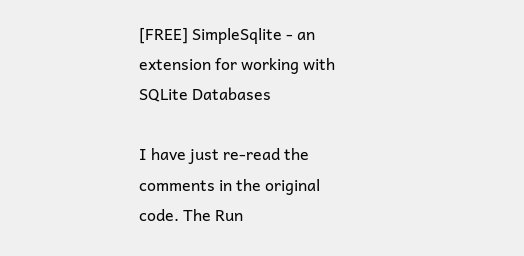[FREE] SimpleSqlite - an extension for working with SQLite Databases

I have just re-read the comments in the original code. The Run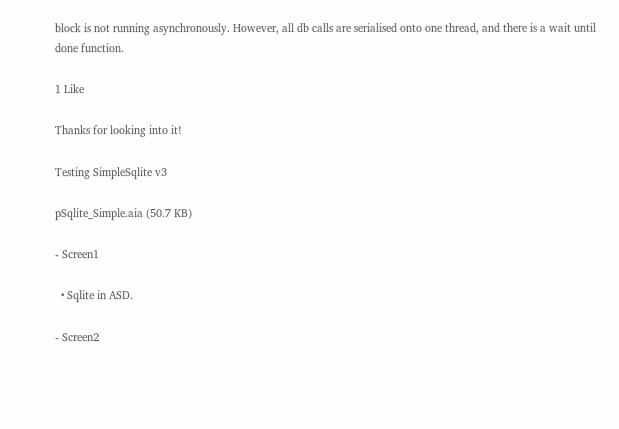block is not running asynchronously. However, all db calls are serialised onto one thread, and there is a wait until done function.

1 Like

Thanks for looking into it!

Testing SimpleSqlite v3

pSqlite_Simple.aia (50.7 KB)

- Screen1

  • Sqlite in ASD.

- Screen2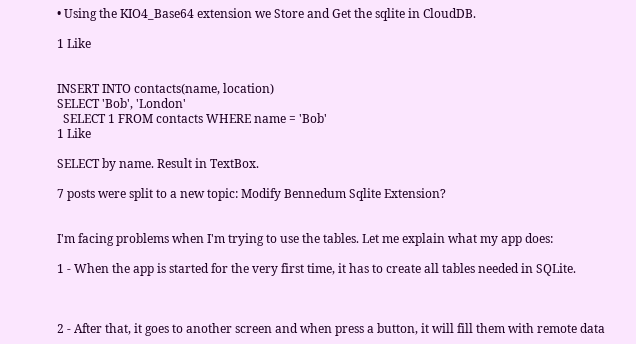• Using the KIO4_Base64 extension we Store and Get the sqlite in CloudDB.

1 Like


INSERT INTO contacts(name, location)
SELECT 'Bob', 'London'
  SELECT 1 FROM contacts WHERE name = 'Bob'
1 Like

SELECT by name. Result in TextBox.

7 posts were split to a new topic: Modify Bennedum Sqlite Extension?


I'm facing problems when I'm trying to use the tables. Let me explain what my app does:

1 - When the app is started for the very first time, it has to create all tables needed in SQLite.



2 - After that, it goes to another screen and when press a button, it will fill them with remote data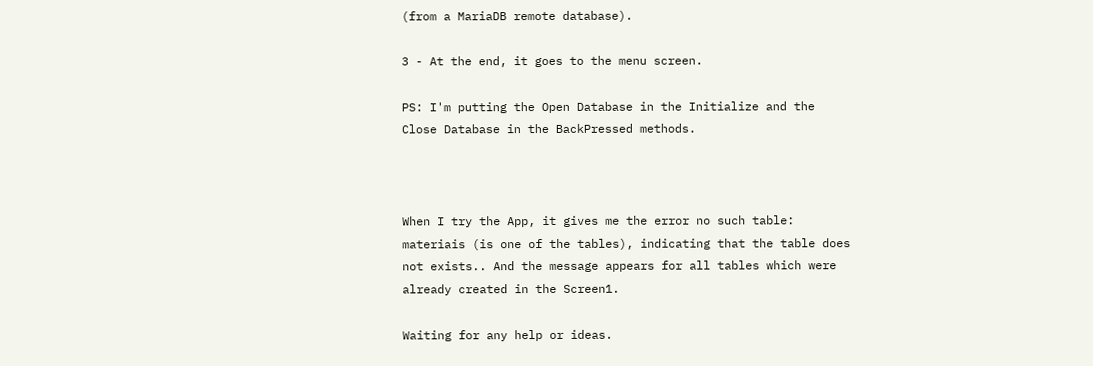(from a MariaDB remote database).

3 - At the end, it goes to the menu screen.

PS: I'm putting the Open Database in the Initialize and the Close Database in the BackPressed methods.



When I try the App, it gives me the error no such table: materiais (is one of the tables), indicating that the table does not exists.. And the message appears for all tables which were already created in the Screen1.

Waiting for any help or ideas.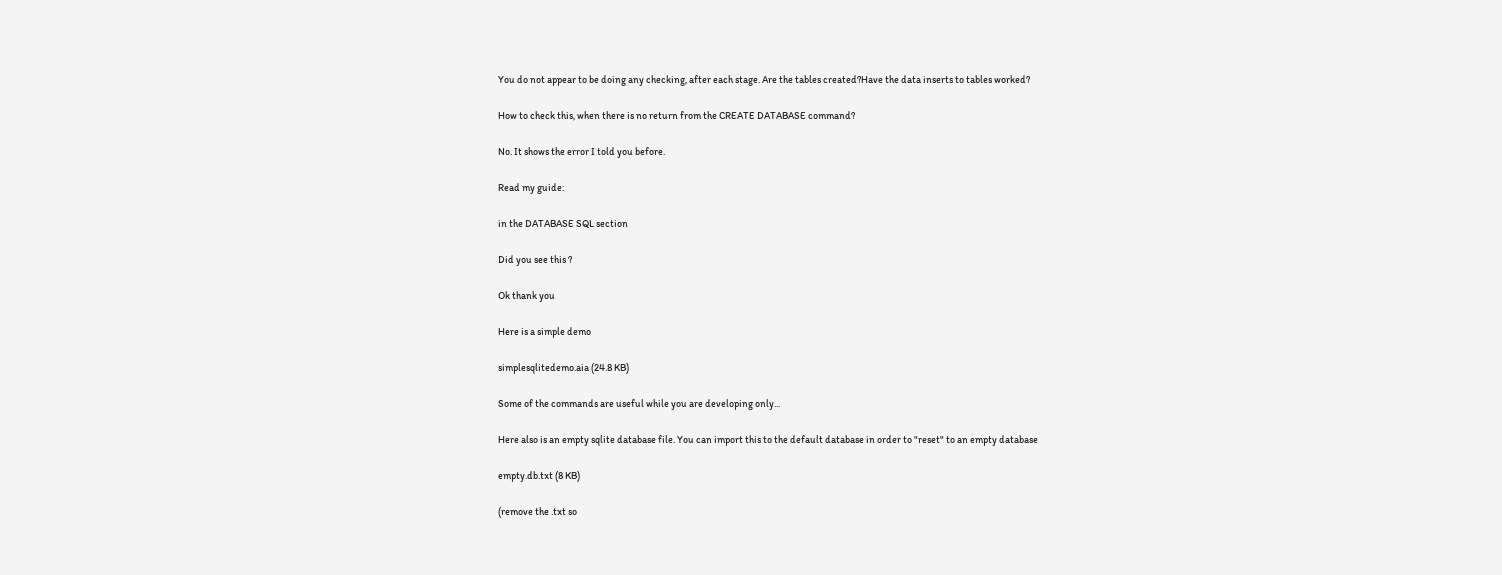You do not appear to be doing any checking, after each stage. Are the tables created?Have the data inserts to tables worked?

How to check this, when there is no return from the CREATE DATABASE command?

No. It shows the error I told you before.

Read my guide:

in the DATABASE SQL section

Did you see this ?

Ok thank you

Here is a simple demo

simplesqlitedemo.aia (24.8 KB)

Some of the commands are useful while you are developing only...

Here also is an empty sqlite database file. You can import this to the default database in order to "reset" to an empty database

empty.db.txt (8 KB)

(remove the .txt so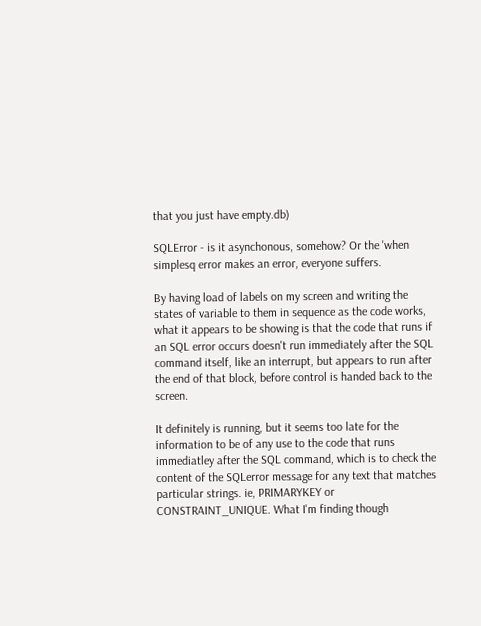that you just have empty.db)

SQLError - is it asynchonous, somehow? Or the 'when simplesq error makes an error, everyone suffers.

By having load of labels on my screen and writing the states of variable to them in sequence as the code works, what it appears to be showing is that the code that runs if an SQL error occurs doesn't run immediately after the SQL command itself, like an interrupt, but appears to run after the end of that block, before control is handed back to the screen.

It definitely is running, but it seems too late for the information to be of any use to the code that runs immediatley after the SQL command, which is to check the content of the SQLerror message for any text that matches particular strings. ie, PRIMARYKEY or CONSTRAINT_UNIQUE. What I'm finding though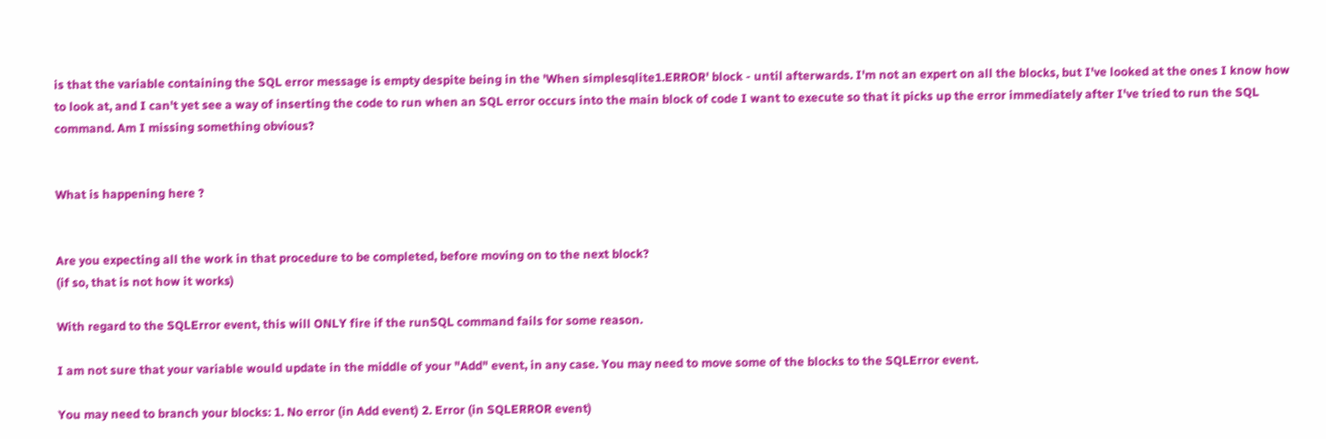is that the variable containing the SQL error message is empty despite being in the 'When simplesqlite1.ERROR' block - until afterwards. I'm not an expert on all the blocks, but I've looked at the ones I know how to look at, and I can't yet see a way of inserting the code to run when an SQL error occurs into the main block of code I want to execute so that it picks up the error immediately after I've tried to run the SQL command. Am I missing something obvious?


What is happening here ?


Are you expecting all the work in that procedure to be completed, before moving on to the next block?
(if so, that is not how it works)

With regard to the SQLError event, this will ONLY fire if the runSQL command fails for some reason.

I am not sure that your variable would update in the middle of your "Add" event, in any case. You may need to move some of the blocks to the SQLError event.

You may need to branch your blocks: 1. No error (in Add event) 2. Error (in SQLERROR event)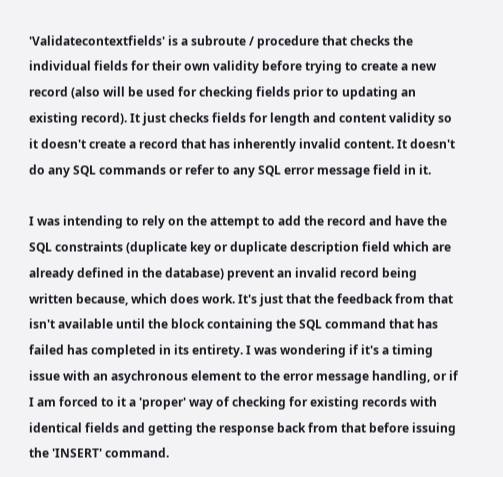'Validatecontextfields' is a subroute / procedure that checks the individual fields for their own validity before trying to create a new record (also will be used for checking fields prior to updating an existing record). It just checks fields for length and content validity so it doesn't create a record that has inherently invalid content. It doesn't do any SQL commands or refer to any SQL error message field in it.

I was intending to rely on the attempt to add the record and have the SQL constraints (duplicate key or duplicate description field which are already defined in the database) prevent an invalid record being written because, which does work. It's just that the feedback from that isn't available until the block containing the SQL command that has failed has completed in its entirety. I was wondering if it's a timing issue with an asychronous element to the error message handling, or if I am forced to it a 'proper' way of checking for existing records with identical fields and getting the response back from that before issuing the 'INSERT' command.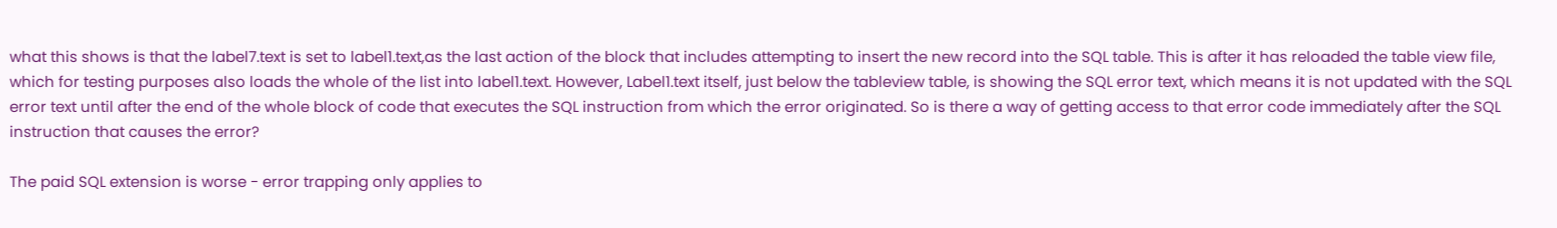what this shows is that the label7.text is set to label1.text,as the last action of the block that includes attempting to insert the new record into the SQL table. This is after it has reloaded the table view file, which for testing purposes also loads the whole of the list into label1.text. However, Label1.text itself, just below the tableview table, is showing the SQL error text, which means it is not updated with the SQL error text until after the end of the whole block of code that executes the SQL instruction from which the error originated. So is there a way of getting access to that error code immediately after the SQL instruction that causes the error?

The paid SQL extension is worse - error trapping only applies to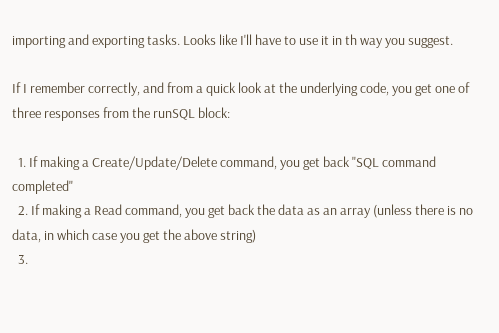importing and exporting tasks. Looks like I'll have to use it in th way you suggest.

If I remember correctly, and from a quick look at the underlying code, you get one of three responses from the runSQL block:

  1. If making a Create/Update/Delete command, you get back "SQL command completed"
  2. If making a Read command, you get back the data as an array (unless there is no data, in which case you get the above string)
  3.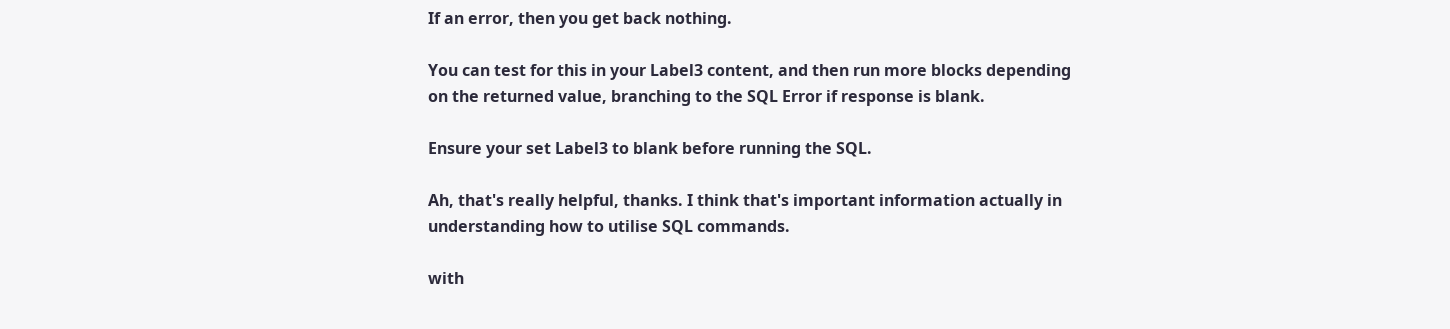If an error, then you get back nothing.

You can test for this in your Label3 content, and then run more blocks depending on the returned value, branching to the SQL Error if response is blank.

Ensure your set Label3 to blank before running the SQL.

Ah, that's really helpful, thanks. I think that's important information actually in understanding how to utilise SQL commands.

with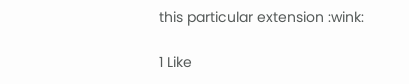this particular extension :wink:

1 Like